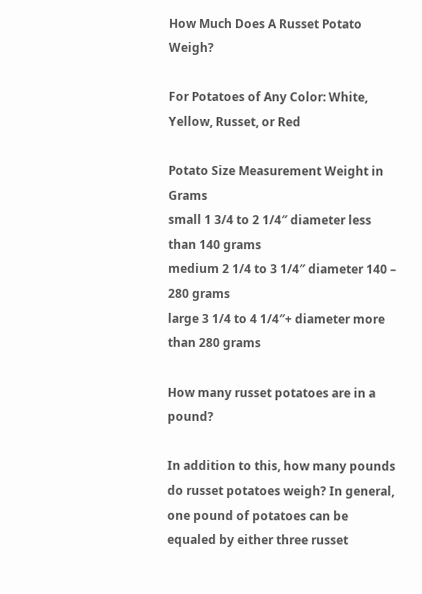How Much Does A Russet Potato Weigh?

For Potatoes of Any Color: White, Yellow, Russet, or Red

Potato Size Measurement Weight in Grams
small 1 3/4 to 2 1/4″ diameter less than 140 grams
medium 2 1/4 to 3 1/4″ diameter 140 – 280 grams
large 3 1/4 to 4 1/4″+ diameter more than 280 grams

How many russet potatoes are in a pound?

In addition to this, how many pounds do russet potatoes weigh? In general, one pound of potatoes can be equaled by either three russet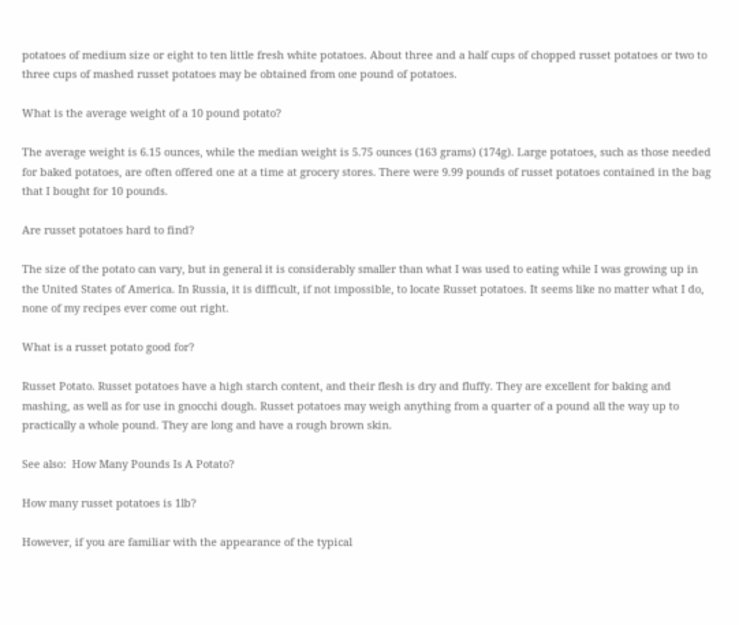potatoes of medium size or eight to ten little fresh white potatoes. About three and a half cups of chopped russet potatoes or two to three cups of mashed russet potatoes may be obtained from one pound of potatoes.

What is the average weight of a 10 pound potato?

The average weight is 6.15 ounces, while the median weight is 5.75 ounces (163 grams) (174g). Large potatoes, such as those needed for baked potatoes, are often offered one at a time at grocery stores. There were 9.99 pounds of russet potatoes contained in the bag that I bought for 10 pounds.

Are russet potatoes hard to find?

The size of the potato can vary, but in general it is considerably smaller than what I was used to eating while I was growing up in the United States of America. In Russia, it is difficult, if not impossible, to locate Russet potatoes. It seems like no matter what I do, none of my recipes ever come out right.

What is a russet potato good for?

Russet Potato. Russet potatoes have a high starch content, and their flesh is dry and fluffy. They are excellent for baking and mashing, as well as for use in gnocchi dough. Russet potatoes may weigh anything from a quarter of a pound all the way up to practically a whole pound. They are long and have a rough brown skin.

See also:  How Many Pounds Is A Potato?

How many russet potatoes is 1lb?

However, if you are familiar with the appearance of the typical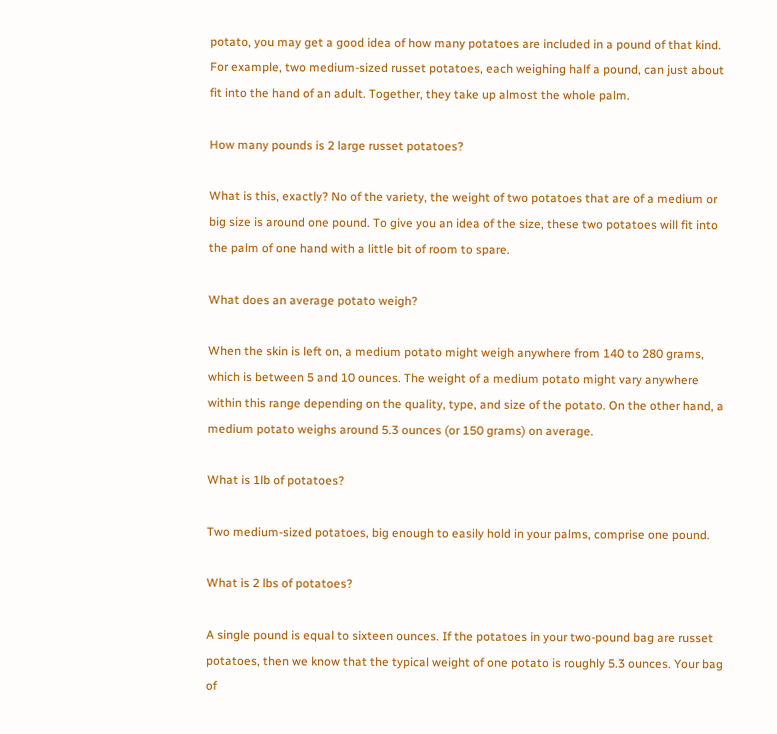potato, you may get a good idea of how many potatoes are included in a pound of that kind. For example, two medium-sized russet potatoes, each weighing half a pound, can just about fit into the hand of an adult. Together, they take up almost the whole palm.

How many pounds is 2 large russet potatoes?

What is this, exactly? No of the variety, the weight of two potatoes that are of a medium or big size is around one pound. To give you an idea of the size, these two potatoes will fit into the palm of one hand with a little bit of room to spare.

What does an average potato weigh?

When the skin is left on, a medium potato might weigh anywhere from 140 to 280 grams, which is between 5 and 10 ounces. The weight of a medium potato might vary anywhere within this range depending on the quality, type, and size of the potato. On the other hand, a medium potato weighs around 5.3 ounces (or 150 grams) on average.

What is 1lb of potatoes?

Two medium-sized potatoes, big enough to easily hold in your palms, comprise one pound.

What is 2 lbs of potatoes?

A single pound is equal to sixteen ounces. If the potatoes in your two-pound bag are russet potatoes, then we know that the typical weight of one potato is roughly 5.3 ounces. Your bag of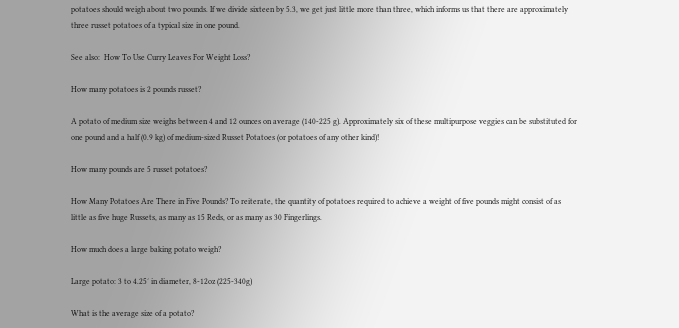potatoes should weigh about two pounds. If we divide sixteen by 5.3, we get just little more than three, which informs us that there are approximately three russet potatoes of a typical size in one pound.

See also:  How To Use Curry Leaves For Weight Loss?

How many potatoes is 2 pounds russet?

A potato of medium size weighs between 4 and 12 ounces on average (140-225 g). Approximately six of these multipurpose veggies can be substituted for one pound and a half (0.9 kg) of medium-sized Russet Potatoes (or potatoes of any other kind)!

How many pounds are 5 russet potatoes?

How Many Potatoes Are There in Five Pounds? To reiterate, the quantity of potatoes required to achieve a weight of five pounds might consist of as little as five huge Russets, as many as 15 Reds, or as many as 30 Fingerlings.

How much does a large baking potato weigh?

Large potato: 3 to 4.25′ in diameter, 8-12oz (225-340g)

What is the average size of a potato?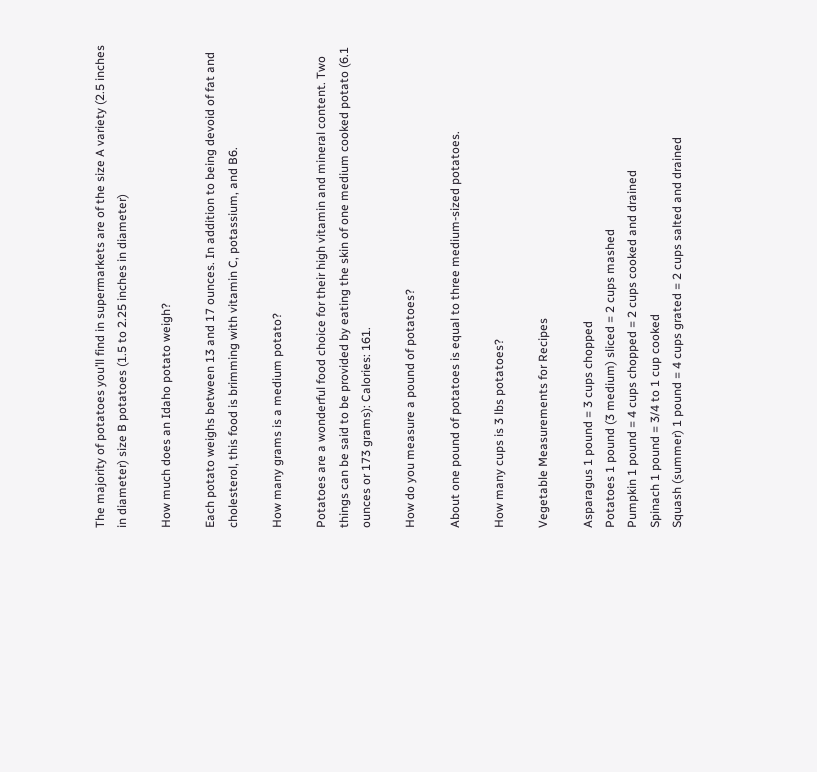The majority of potatoes you’ll find in supermarkets are of the size A variety (2.5 inches in diameter) size B potatoes (1.5 to 2.25 inches in diameter)

How much does an Idaho potato weigh?

Each potato weighs between 13 and 17 ounces. In addition to being devoid of fat and cholesterol, this food is brimming with vitamin C, potassium, and B6.

How many grams is a medium potato?

Potatoes are a wonderful food choice for their high vitamin and mineral content. Two things can be said to be provided by eating the skin of one medium cooked potato (6.1 ounces or 173 grams): Calories: 161.

How do you measure a pound of potatoes?

About one pound of potatoes is equal to three medium-sized potatoes.

How many cups is 3 lbs potatoes?

Vegetable Measurements for Recipes

Asparagus 1 pound = 3 cups chopped
Potatoes 1 pound (3 medium) sliced = 2 cups mashed
Pumpkin 1 pound = 4 cups chopped = 2 cups cooked and drained
Spinach 1 pound = 3/4 to 1 cup cooked
Squash (summer) 1 pound = 4 cups grated = 2 cups salted and drained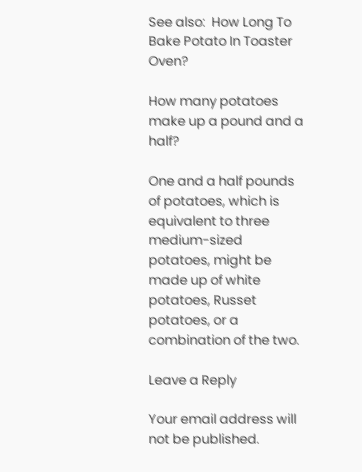See also:  How Long To Bake Potato In Toaster Oven?

How many potatoes make up a pound and a half?

One and a half pounds of potatoes, which is equivalent to three medium-sized potatoes, might be made up of white potatoes, Russet potatoes, or a combination of the two.

Leave a Reply

Your email address will not be published.